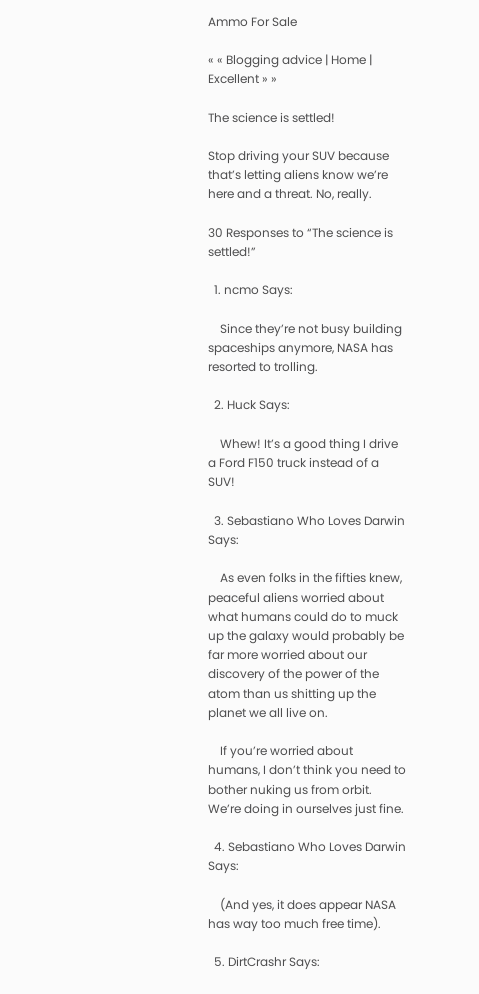Ammo For Sale

« « Blogging advice | Home | Excellent » »

The science is settled!

Stop driving your SUV because that’s letting aliens know we’re here and a threat. No, really.

30 Responses to “The science is settled!”

  1. ncmo Says:

    Since they’re not busy building spaceships anymore, NASA has resorted to trolling.

  2. Huck Says:

    Whew! It’s a good thing I drive a Ford F150 truck instead of a SUV!

  3. Sebastiano Who Loves Darwin Says:

    As even folks in the fifties knew, peaceful aliens worried about what humans could do to muck up the galaxy would probably be far more worried about our discovery of the power of the atom than us shitting up the planet we all live on.

    If you’re worried about humans, I don’t think you need to bother nuking us from orbit. We’re doing in ourselves just fine.

  4. Sebastiano Who Loves Darwin Says:

    (And yes, it does appear NASA has way too much free time).

  5. DirtCrashr Says: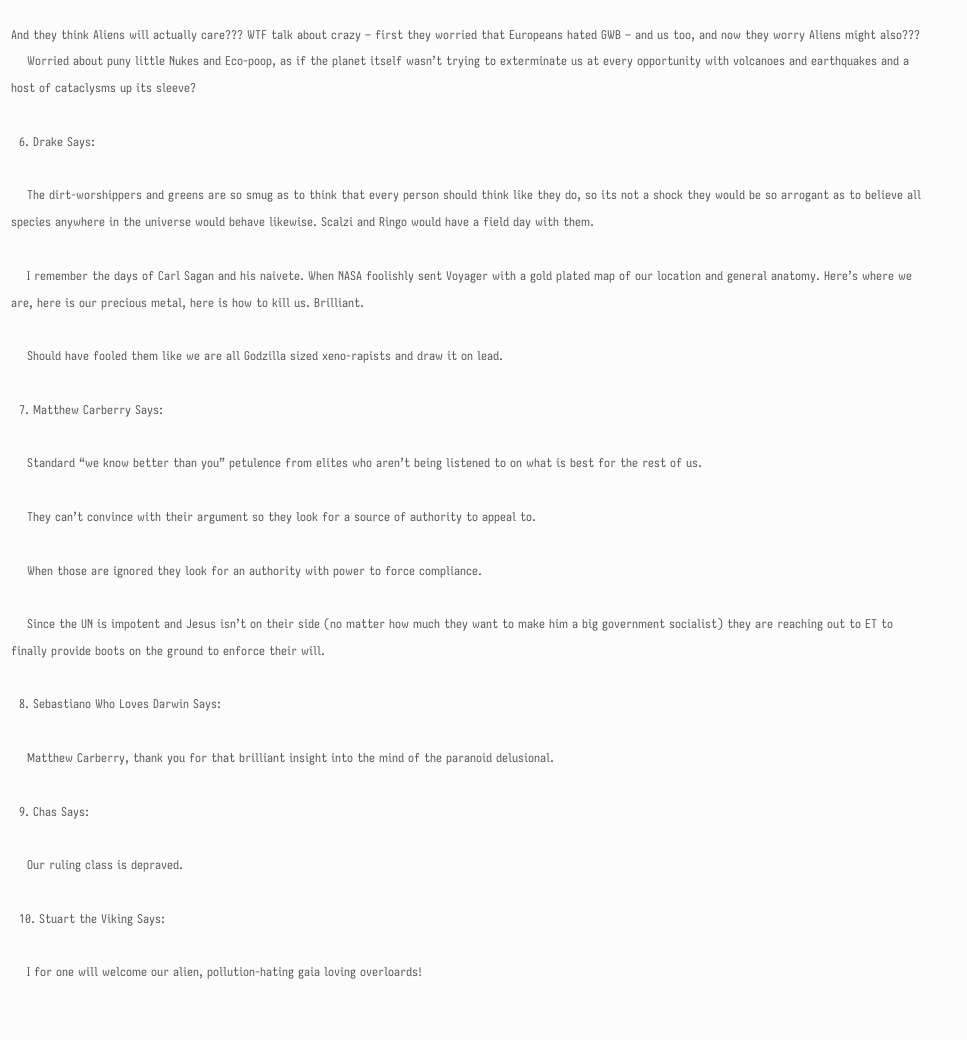And they think Aliens will actually care??? WTF talk about crazy – first they worried that Europeans hated GWB – and us too, and now they worry Aliens might also???
    Worried about puny little Nukes and Eco-poop, as if the planet itself wasn’t trying to exterminate us at every opportunity with volcanoes and earthquakes and a host of cataclysms up its sleeve?

  6. Drake Says:

    The dirt-worshippers and greens are so smug as to think that every person should think like they do, so its not a shock they would be so arrogant as to believe all species anywhere in the universe would behave likewise. Scalzi and Ringo would have a field day with them.

    I remember the days of Carl Sagan and his naivete. When NASA foolishly sent Voyager with a gold plated map of our location and general anatomy. Here’s where we are, here is our precious metal, here is how to kill us. Brilliant.

    Should have fooled them like we are all Godzilla sized xeno-rapists and draw it on lead.

  7. Matthew Carberry Says:

    Standard “we know better than you” petulence from elites who aren’t being listened to on what is best for the rest of us.

    They can’t convince with their argument so they look for a source of authority to appeal to.

    When those are ignored they look for an authority with power to force compliance.

    Since the UN is impotent and Jesus isn’t on their side (no matter how much they want to make him a big government socialist) they are reaching out to ET to finally provide boots on the ground to enforce their will.

  8. Sebastiano Who Loves Darwin Says:

    Matthew Carberry, thank you for that brilliant insight into the mind of the paranoid delusional.

  9. Chas Says:

    Our ruling class is depraved.

  10. Stuart the Viking Says:

    I for one will welcome our alien, pollution-hating gaia loving overloards!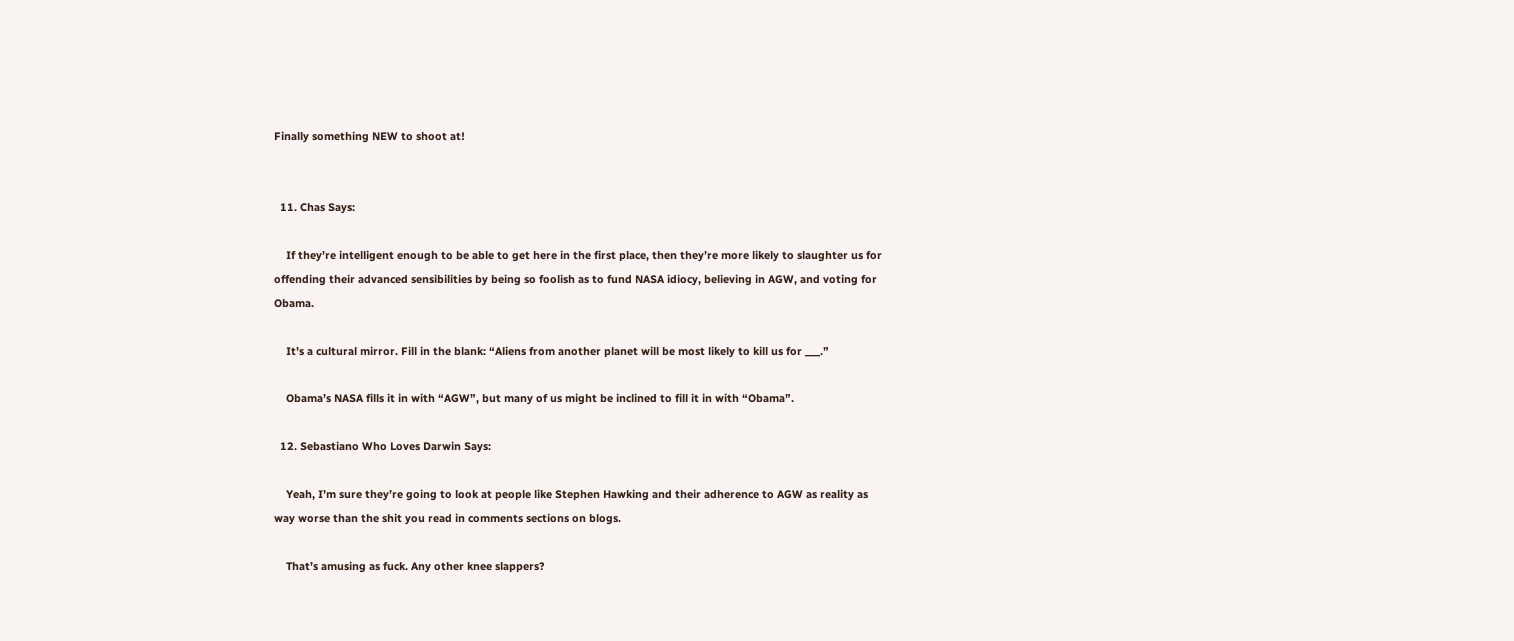Finally something NEW to shoot at!


  11. Chas Says:

    If they’re intelligent enough to be able to get here in the first place, then they’re more likely to slaughter us for offending their advanced sensibilities by being so foolish as to fund NASA idiocy, believing in AGW, and voting for Obama.

    It’s a cultural mirror. Fill in the blank: “Aliens from another planet will be most likely to kill us for ___.”

    Obama’s NASA fills it in with “AGW”, but many of us might be inclined to fill it in with “Obama”.

  12. Sebastiano Who Loves Darwin Says:

    Yeah, I’m sure they’re going to look at people like Stephen Hawking and their adherence to AGW as reality as way worse than the shit you read in comments sections on blogs.

    That’s amusing as fuck. Any other knee slappers?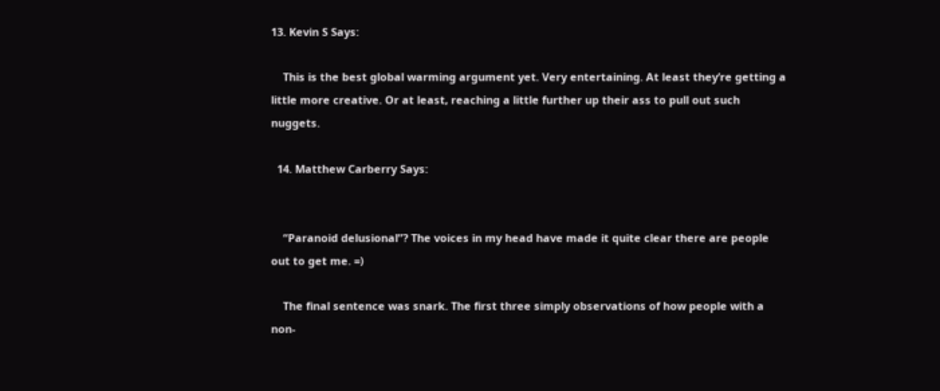13. Kevin S Says:

    This is the best global warming argument yet. Very entertaining. At least they’re getting a little more creative. Or at least, reaching a little further up their ass to pull out such nuggets.

  14. Matthew Carberry Says:


    “Paranoid delusional”? The voices in my head have made it quite clear there are people out to get me. =)

    The final sentence was snark. The first three simply observations of how people with a non-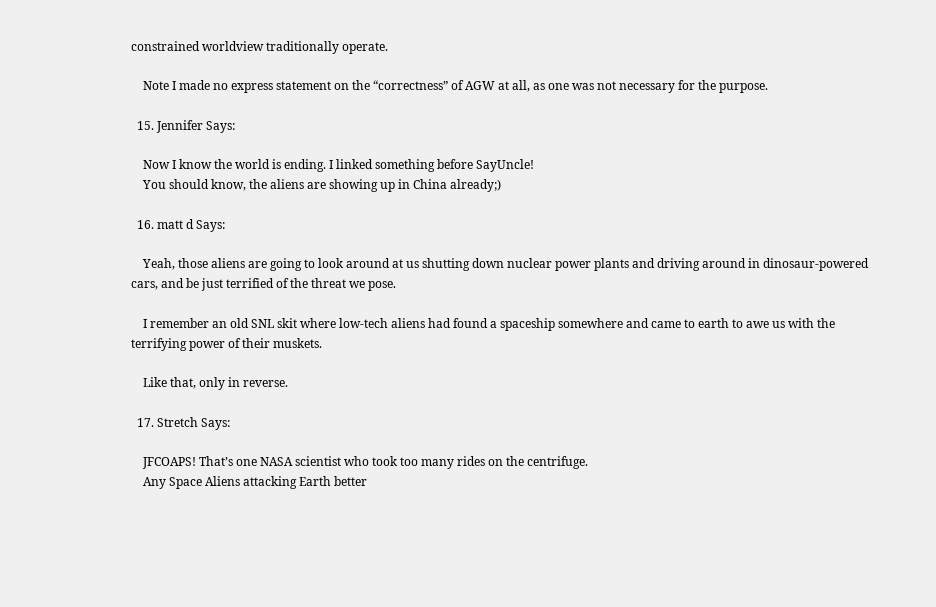constrained worldview traditionally operate.

    Note I made no express statement on the “correctness” of AGW at all, as one was not necessary for the purpose.

  15. Jennifer Says:

    Now I know the world is ending. I linked something before SayUncle!
    You should know, the aliens are showing up in China already;)

  16. matt d Says:

    Yeah, those aliens are going to look around at us shutting down nuclear power plants and driving around in dinosaur-powered cars, and be just terrified of the threat we pose.

    I remember an old SNL skit where low-tech aliens had found a spaceship somewhere and came to earth to awe us with the terrifying power of their muskets.

    Like that, only in reverse.

  17. Stretch Says:

    JFCOAPS! That’s one NASA scientist who took too many rides on the centrifuge.
    Any Space Aliens attacking Earth better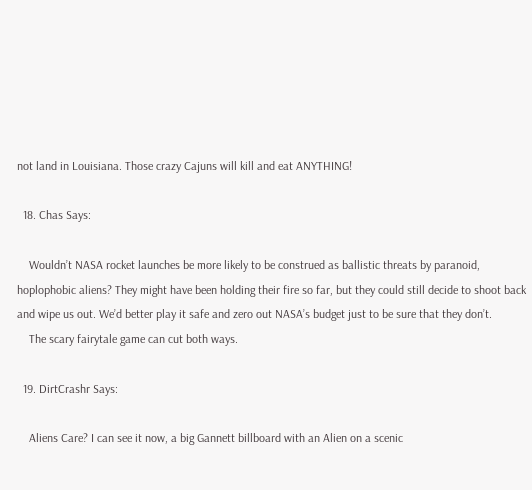not land in Louisiana. Those crazy Cajuns will kill and eat ANYTHING!

  18. Chas Says:

    Wouldn’t NASA rocket launches be more likely to be construed as ballistic threats by paranoid, hoplophobic aliens? They might have been holding their fire so far, but they could still decide to shoot back and wipe us out. We’d better play it safe and zero out NASA’s budget just to be sure that they don’t.
    The scary fairytale game can cut both ways.

  19. DirtCrashr Says:

    Aliens Care? I can see it now, a big Gannett billboard with an Alien on a scenic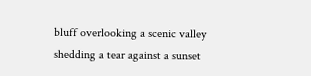bluff overlooking a scenic valley shedding a tear against a sunset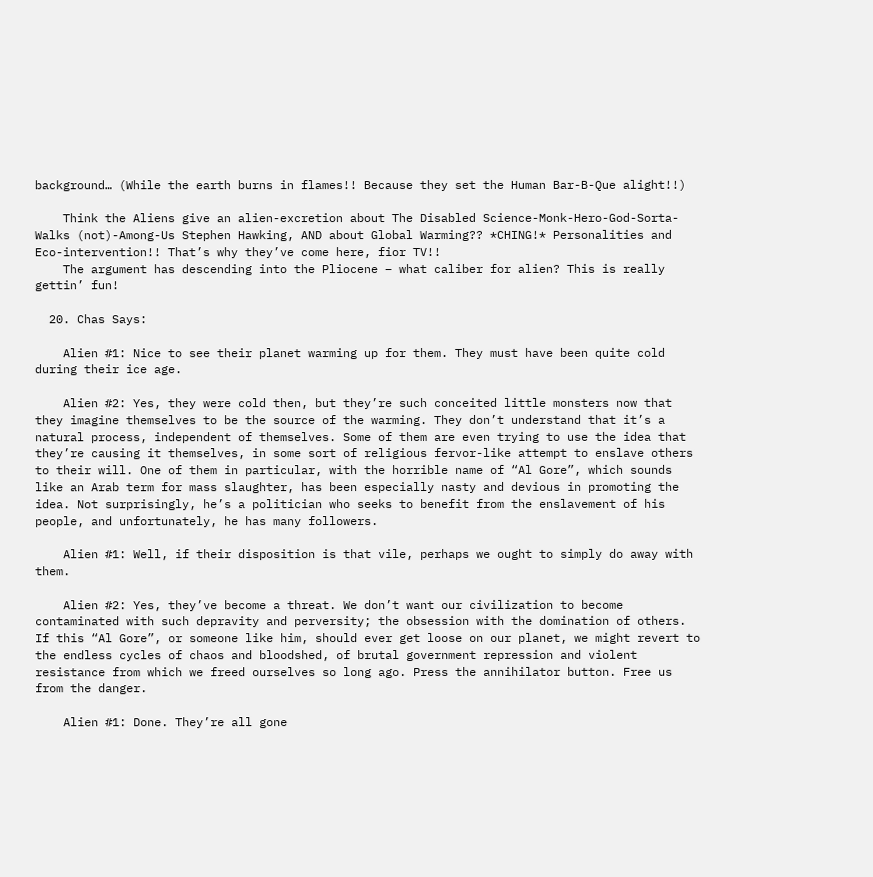background… (While the earth burns in flames!! Because they set the Human Bar-B-Que alight!!)

    Think the Aliens give an alien-excretion about The Disabled Science-Monk-Hero-God-Sorta-Walks (not)-Among-Us Stephen Hawking, AND about Global Warming?? *CHING!* Personalities and Eco-intervention!! That’s why they’ve come here, fior TV!!
    The argument has descending into the Pliocene – what caliber for alien? This is really gettin’ fun!

  20. Chas Says:

    Alien #1: Nice to see their planet warming up for them. They must have been quite cold during their ice age.

    Alien #2: Yes, they were cold then, but they’re such conceited little monsters now that they imagine themselves to be the source of the warming. They don’t understand that it’s a natural process, independent of themselves. Some of them are even trying to use the idea that they’re causing it themselves, in some sort of religious fervor-like attempt to enslave others to their will. One of them in particular, with the horrible name of “Al Gore”, which sounds like an Arab term for mass slaughter, has been especially nasty and devious in promoting the idea. Not surprisingly, he’s a politician who seeks to benefit from the enslavement of his people, and unfortunately, he has many followers.

    Alien #1: Well, if their disposition is that vile, perhaps we ought to simply do away with them.

    Alien #2: Yes, they’ve become a threat. We don’t want our civilization to become contaminated with such depravity and perversity; the obsession with the domination of others. If this “Al Gore”, or someone like him, should ever get loose on our planet, we might revert to the endless cycles of chaos and bloodshed, of brutal government repression and violent resistance from which we freed ourselves so long ago. Press the annihilator button. Free us from the danger.

    Alien #1: Done. They’re all gone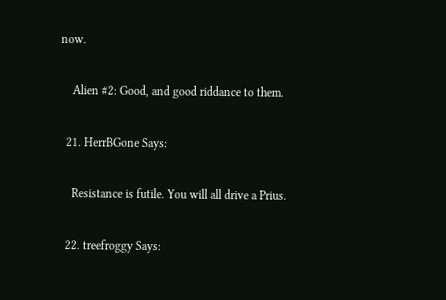now.

    Alien #2: Good, and good riddance to them.

  21. HerrBGone Says:

    Resistance is futile. You will all drive a Prius.

  22. treefroggy Says: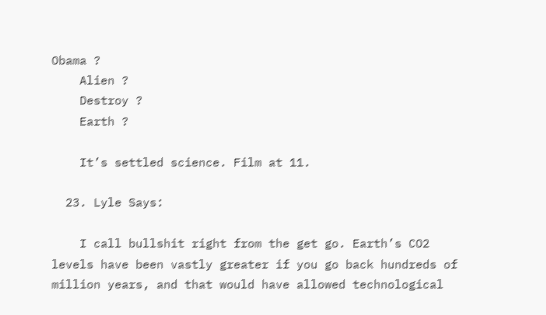Obama ?
    Alien ?
    Destroy ?
    Earth ?

    It’s settled science. Film at 11.

  23. Lyle Says:

    I call bullshit right from the get go. Earth’s CO2 levels have been vastly greater if you go back hundreds of million years, and that would have allowed technological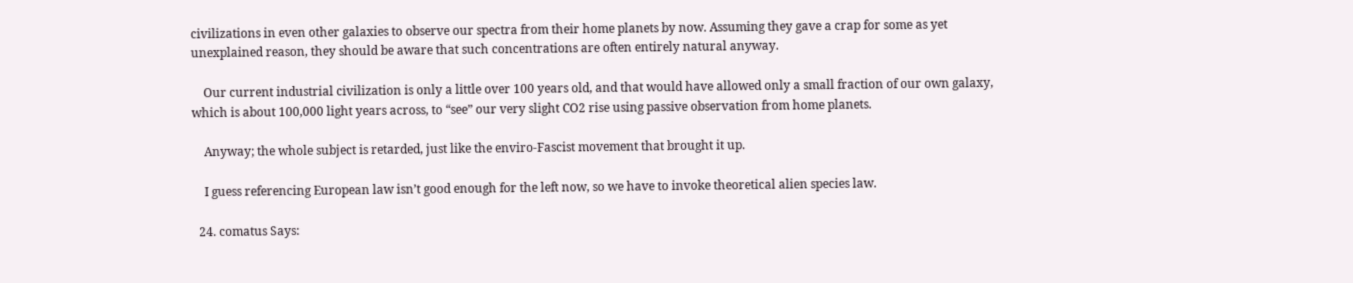civilizations in even other galaxies to observe our spectra from their home planets by now. Assuming they gave a crap for some as yet unexplained reason, they should be aware that such concentrations are often entirely natural anyway.

    Our current industrial civilization is only a little over 100 years old, and that would have allowed only a small fraction of our own galaxy, which is about 100,000 light years across, to “see” our very slight CO2 rise using passive observation from home planets.

    Anyway; the whole subject is retarded, just like the enviro-Fascist movement that brought it up.

    I guess referencing European law isn’t good enough for the left now, so we have to invoke theoretical alien species law.

  24. comatus Says: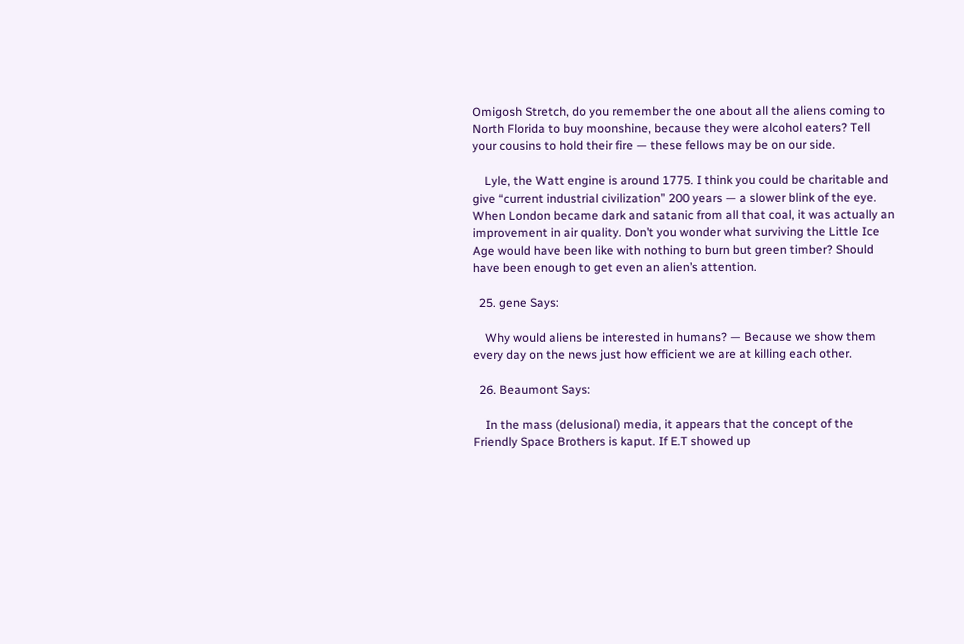Omigosh Stretch, do you remember the one about all the aliens coming to North Florida to buy moonshine, because they were alcohol eaters? Tell your cousins to hold their fire — these fellows may be on our side.

    Lyle, the Watt engine is around 1775. I think you could be charitable and give “current industrial civilization” 200 years — a slower blink of the eye. When London became dark and satanic from all that coal, it was actually an improvement in air quality. Don’t you wonder what surviving the Little Ice Age would have been like with nothing to burn but green timber? Should have been enough to get even an alien’s attention.

  25. gene Says:

    Why would aliens be interested in humans? — Because we show them every day on the news just how efficient we are at killing each other.

  26. Beaumont Says:

    In the mass (delusional) media, it appears that the concept of the Friendly Space Brothers is kaput. If E.T showed up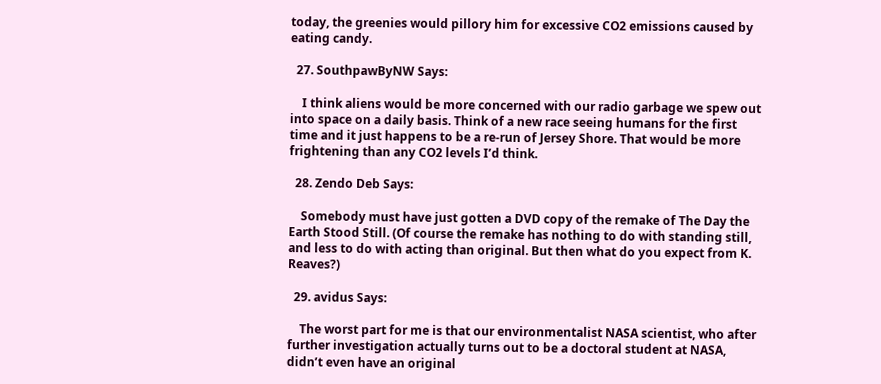today, the greenies would pillory him for excessive CO2 emissions caused by eating candy.

  27. SouthpawByNW Says:

    I think aliens would be more concerned with our radio garbage we spew out into space on a daily basis. Think of a new race seeing humans for the first time and it just happens to be a re-run of Jersey Shore. That would be more frightening than any CO2 levels I’d think.

  28. Zendo Deb Says:

    Somebody must have just gotten a DVD copy of the remake of The Day the Earth Stood Still. (Of course the remake has nothing to do with standing still, and less to do with acting than original. But then what do you expect from K. Reaves?)

  29. avidus Says:

    The worst part for me is that our environmentalist NASA scientist, who after further investigation actually turns out to be a doctoral student at NASA, didn’t even have an original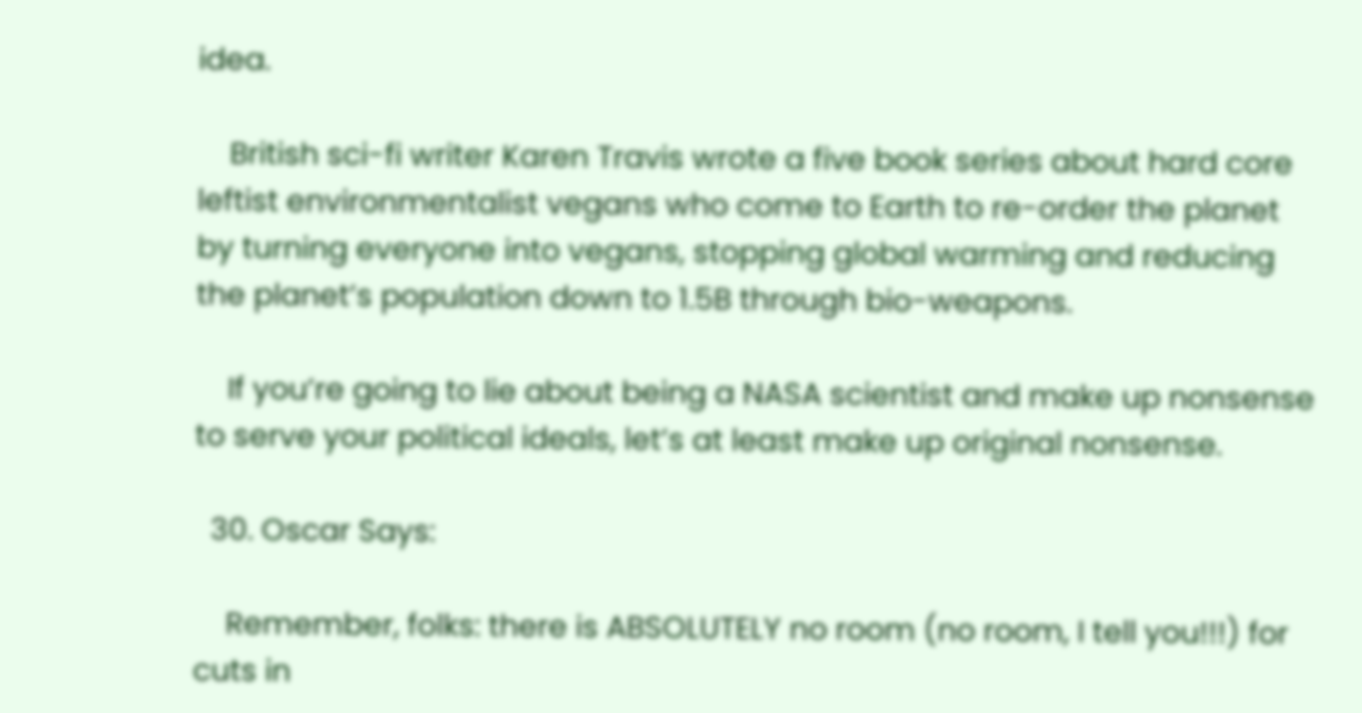idea.

    British sci-fi writer Karen Travis wrote a five book series about hard core leftist environmentalist vegans who come to Earth to re-order the planet by turning everyone into vegans, stopping global warming and reducing the planet’s population down to 1.5B through bio-weapons.

    If you’re going to lie about being a NASA scientist and make up nonsense to serve your political ideals, let’s at least make up original nonsense.

  30. Oscar Says:

    Remember, folks: there is ABSOLUTELY no room (no room, I tell you!!!) for cuts in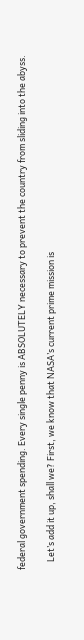federal government spending. Every single penny is ABSOLUTELY necessary to prevent the country from sliding into the abyss.

    Let’s add it up, shall we? First, we know that NASA’s current prime mission is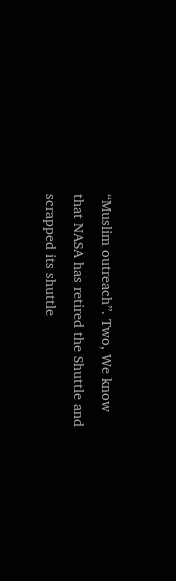“Muslim outreach”. Two, We know that NASA has retired the Shuttle and scrapped its shuttle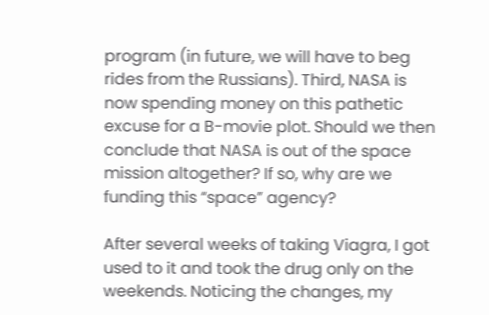program (in future, we will have to beg rides from the Russians). Third, NASA is now spending money on this pathetic excuse for a B-movie plot. Should we then conclude that NASA is out of the space mission altogether? If so, why are we funding this “space” agency?

After several weeks of taking Viagra, I got used to it and took the drug only on the weekends. Noticing the changes, my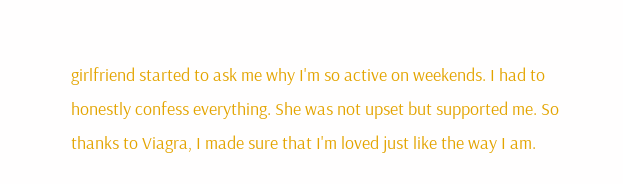girlfriend started to ask me why I'm so active on weekends. I had to honestly confess everything. She was not upset but supported me. So thanks to Viagra, I made sure that I'm loved just like the way I am.